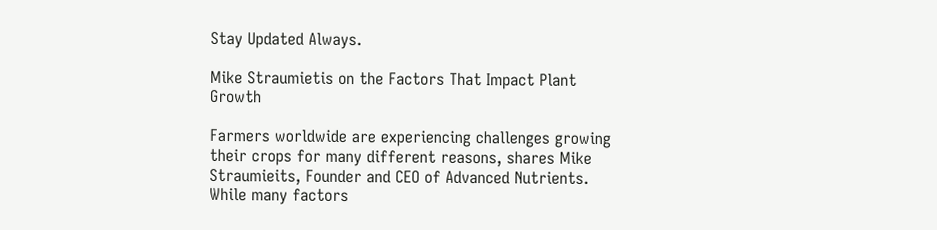Stay Updated Always.

Mike Straumietis on the Factors That Impact Plant Growth

Farmers worldwide are experiencing challenges growing their crops for many different reasons, shares Mike Straumieits, Founder and CEO of Advanced Nutrients. While many factors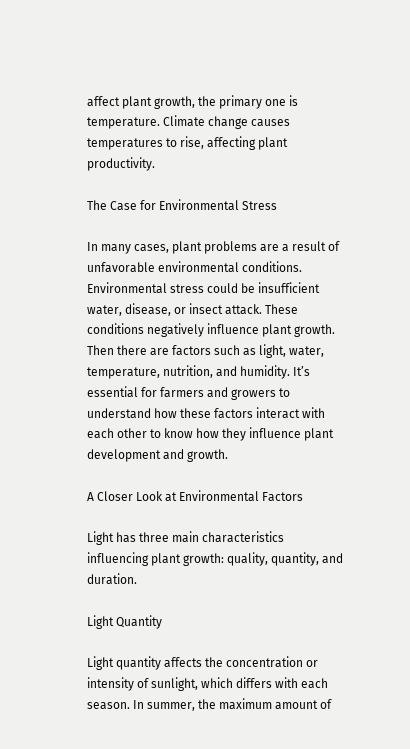affect plant growth, the primary one is temperature. Climate change causes temperatures to rise, affecting plant productivity.

The Case for Environmental Stress

In many cases, plant problems are a result of unfavorable environmental conditions. Environmental stress could be insufficient water, disease, or insect attack. These conditions negatively influence plant growth. Then there are factors such as light, water, temperature, nutrition, and humidity. It’s essential for farmers and growers to understand how these factors interact with each other to know how they influence plant development and growth.

A Closer Look at Environmental Factors

Light has three main characteristics influencing plant growth: quality, quantity, and duration.

Light Quantity

Light quantity affects the concentration or intensity of sunlight, which differs with each season. In summer, the maximum amount of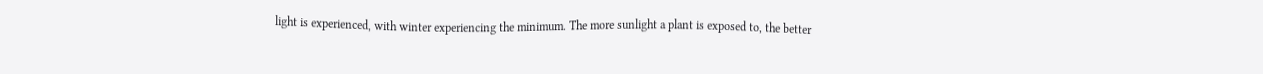light is experienced, with winter experiencing the minimum. The more sunlight a plant is exposed to, the better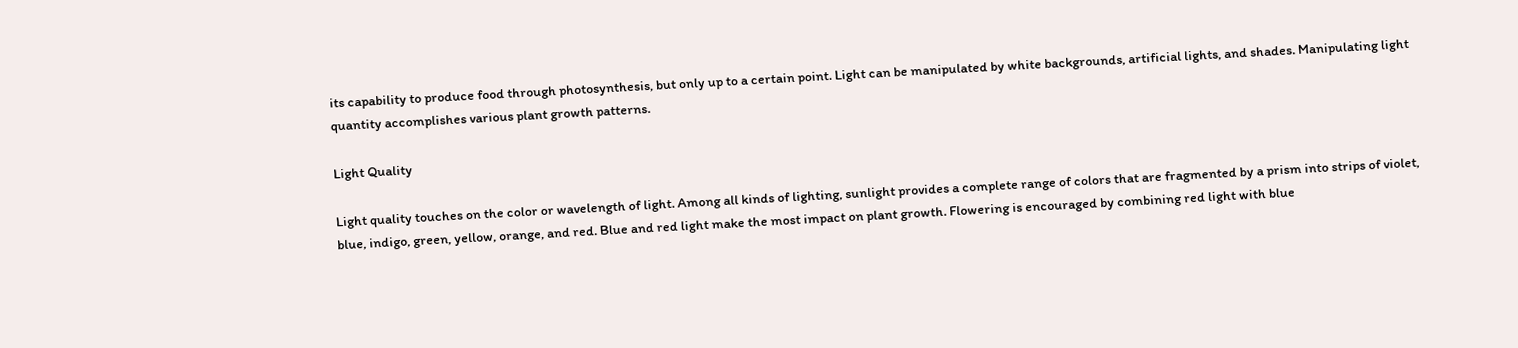its capability to produce food through photosynthesis, but only up to a certain point. Light can be manipulated by white backgrounds, artificial lights, and shades. Manipulating light quantity accomplishes various plant growth patterns.

Light Quality

Light quality touches on the color or wavelength of light. Among all kinds of lighting, sunlight provides a complete range of colors that are fragmented by a prism into strips of violet, blue, indigo, green, yellow, orange, and red. Blue and red light make the most impact on plant growth. Flowering is encouraged by combining red light with blue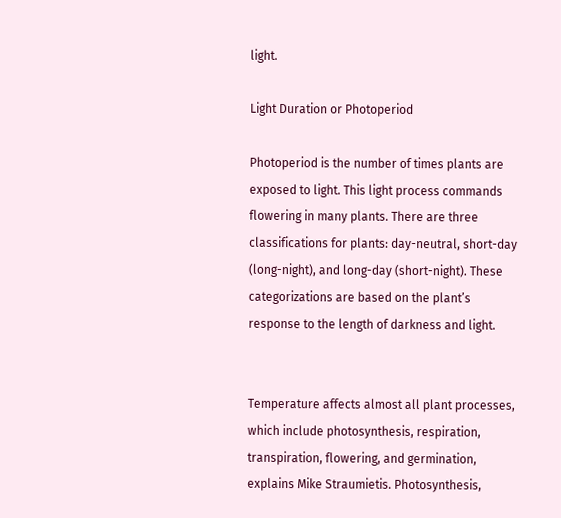light.

Light Duration or Photoperiod

Photoperiod is the number of times plants are exposed to light. This light process commands flowering in many plants. There are three classifications for plants: day-neutral, short-day (long-night), and long-day (short-night). These categorizations are based on the plant’s response to the length of darkness and light.


Temperature affects almost all plant processes, which include photosynthesis, respiration, transpiration, flowering, and germination, explains Mike Straumietis. Photosynthesis,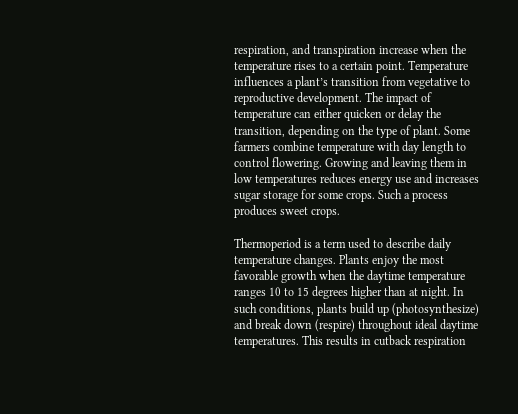respiration, and transpiration increase when the temperature rises to a certain point. Temperature influences a plant’s transition from vegetative to reproductive development. The impact of temperature can either quicken or delay the transition, depending on the type of plant. Some farmers combine temperature with day length to control flowering. Growing and leaving them in low temperatures reduces energy use and increases sugar storage for some crops. Such a process produces sweet crops.

Thermoperiod is a term used to describe daily temperature changes. Plants enjoy the most favorable growth when the daytime temperature ranges 10 to 15 degrees higher than at night. In such conditions, plants build up (photosynthesize) and break down (respire) throughout ideal daytime temperatures. This results in cutback respiration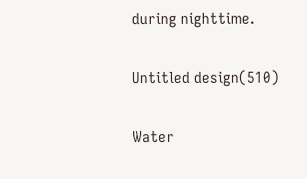during nighttime.

Untitled design(510)

Water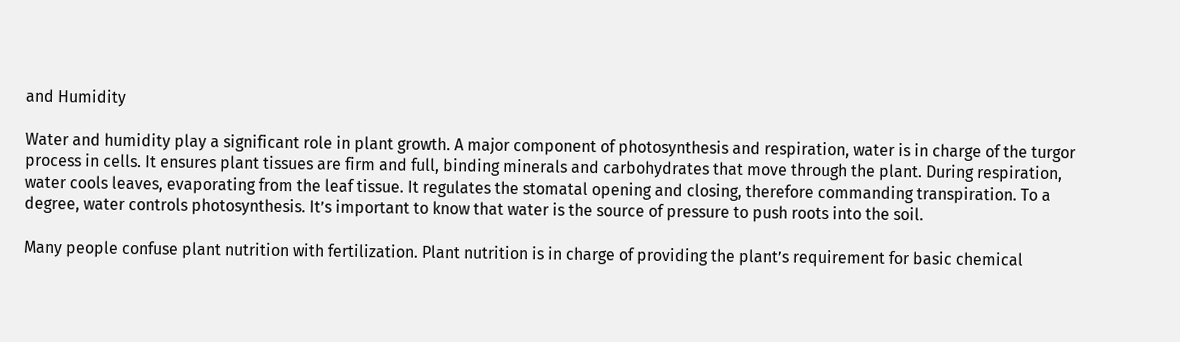and Humidity

Water and humidity play a significant role in plant growth. A major component of photosynthesis and respiration, water is in charge of the turgor process in cells. It ensures plant tissues are firm and full, binding minerals and carbohydrates that move through the plant. During respiration, water cools leaves, evaporating from the leaf tissue. It regulates the stomatal opening and closing, therefore commanding transpiration. To a degree, water controls photosynthesis. It’s important to know that water is the source of pressure to push roots into the soil.

Many people confuse plant nutrition with fertilization. Plant nutrition is in charge of providing the plant’s requirement for basic chemical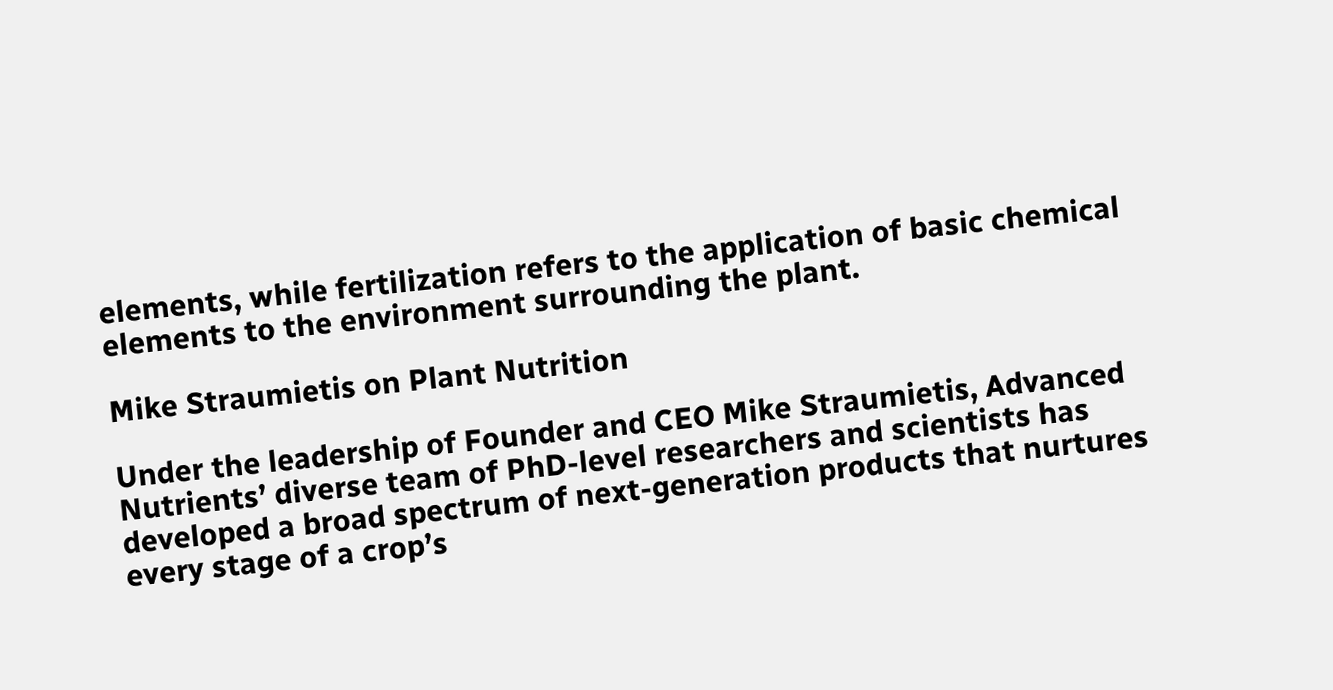elements, while fertilization refers to the application of basic chemical elements to the environment surrounding the plant.

Mike Straumietis on Plant Nutrition

Under the leadership of Founder and CEO Mike Straumietis, Advanced Nutrients’ diverse team of PhD-level researchers and scientists has developed a broad spectrum of next-generation products that nurtures every stage of a crop’s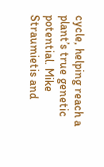cycle, helping reach a plant’s true genetic potential. Mike Straumietis and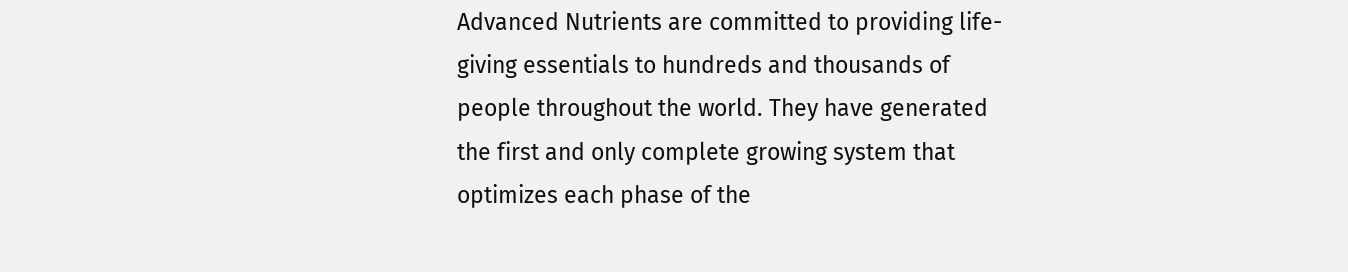Advanced Nutrients are committed to providing life-giving essentials to hundreds and thousands of people throughout the world. They have generated the first and only complete growing system that optimizes each phase of the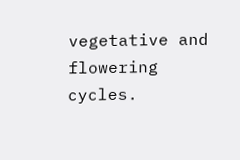vegetative and flowering cycles.